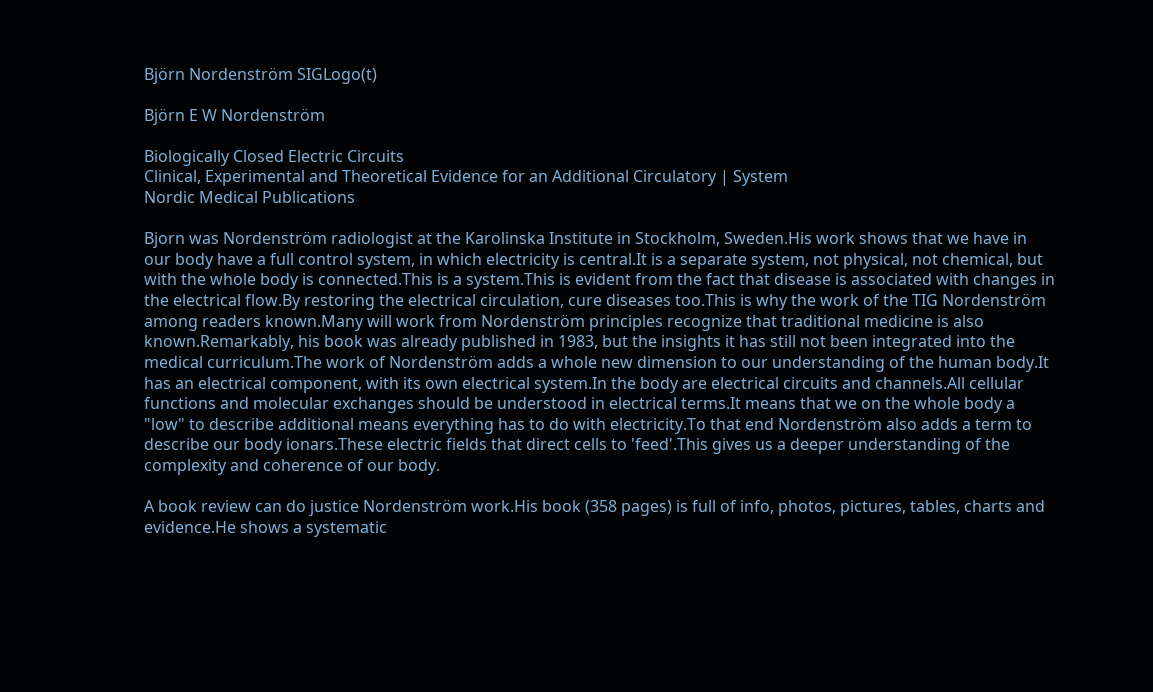Björn Nordenström SIGLogo(t)

Björn E W Nordenström

Biologically Closed Electric Circuits
Clinical, Experimental and Theoretical Evidence for an Additional Circulatory | System
Nordic Medical Publications

Bjorn was Nordenström radiologist at the Karolinska Institute in Stockholm, Sweden.His work shows that we have in our body have a full control system, in which electricity is central.It is a separate system, not physical, not chemical, but with the whole body is connected.This is a system.This is evident from the fact that disease is associated with changes in the electrical flow.By restoring the electrical circulation, cure diseases too.This is why the work of the TIG Nordenström among readers known.Many will work from Nordenström principles recognize that traditional medicine is also known.Remarkably, his book was already published in 1983, but the insights it has still not been integrated into the medical curriculum.The work of Nordenström adds a whole new dimension to our understanding of the human body.It has an electrical component, with its own electrical system.In the body are electrical circuits and channels.All cellular functions and molecular exchanges should be understood in electrical terms.It means that we on the whole body a "low" to describe additional means everything has to do with electricity.To that end Nordenström also adds a term to describe our body ionars.These electric fields that direct cells to 'feed'.This gives us a deeper understanding of the complexity and coherence of our body.

A book review can do justice Nordenström work.His book (358 pages) is full of info, photos, pictures, tables, charts and evidence.He shows a systematic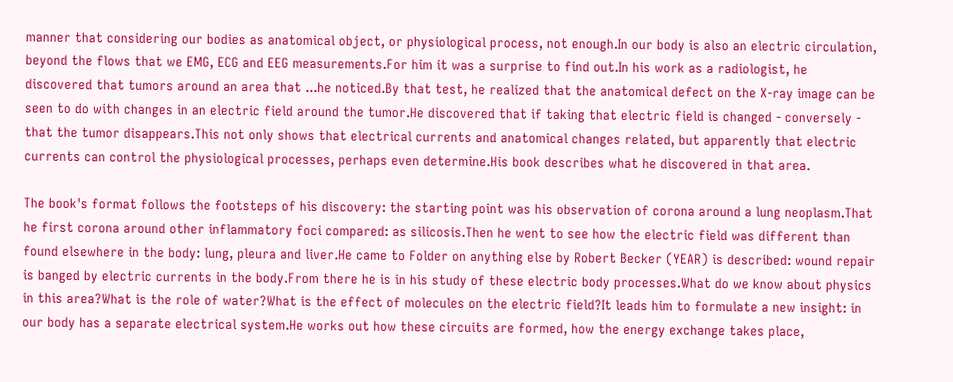manner that considering our bodies as anatomical object, or physiological process, not enough.In our body is also an electric circulation, beyond the flows that we EMG, ECG and EEG measurements.For him it was a surprise to find out.In his work as a radiologist, he discovered that tumors around an area that ...he noticed.By that test, he realized that the anatomical defect on the X-ray image can be seen to do with changes in an electric field around the tumor.He discovered that if taking that electric field is changed - conversely - that the tumor disappears.This not only shows that electrical currents and anatomical changes related, but apparently that electric currents can control the physiological processes, perhaps even determine.His book describes what he discovered in that area.

The book's format follows the footsteps of his discovery: the starting point was his observation of corona around a lung neoplasm.That he first corona around other inflammatory foci compared: as silicosis.Then he went to see how the electric field was different than found elsewhere in the body: lung, pleura and liver.He came to Folder on anything else by Robert Becker (YEAR) is described: wound repair is banged by electric currents in the body.From there he is in his study of these electric body processes.What do we know about physics in this area?What is the role of water?What is the effect of molecules on the electric field?It leads him to formulate a new insight: in our body has a separate electrical system.He works out how these circuits are formed, how the energy exchange takes place,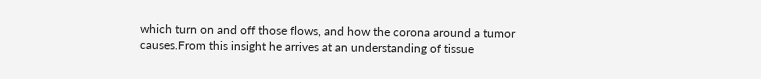which turn on and off those flows, and how the corona around a tumor causes.From this insight he arrives at an understanding of tissue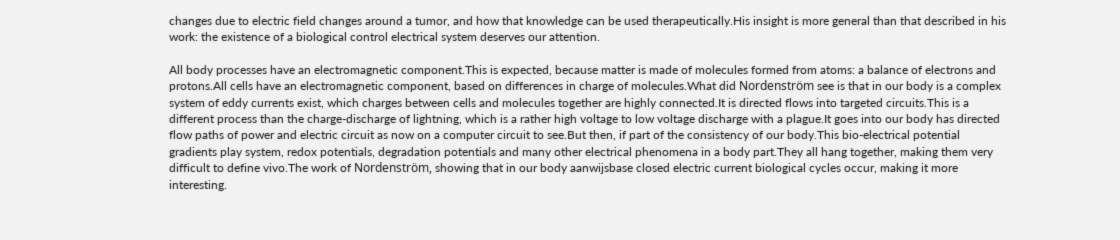changes due to electric field changes around a tumor, and how that knowledge can be used therapeutically.His insight is more general than that described in his work: the existence of a biological control electrical system deserves our attention.

All body processes have an electromagnetic component.This is expected, because matter is made of molecules formed from atoms: a balance of electrons and protons.All cells have an electromagnetic component, based on differences in charge of molecules.What did Nordenström see is that in our body is a complex system of eddy currents exist, which charges between cells and molecules together are highly connected.It is directed flows into targeted circuits.This is a different process than the charge-discharge of lightning, which is a rather high voltage to low voltage discharge with a plague.It goes into our body has directed flow paths of power and electric circuit as now on a computer circuit to see.But then, if part of the consistency of our body.This bio-electrical potential gradients play system, redox potentials, degradation potentials and many other electrical phenomena in a body part.They all hang together, making them very difficult to define vivo.The work of Nordenström, showing that in our body aanwijsbase closed electric current biological cycles occur, making it more interesting.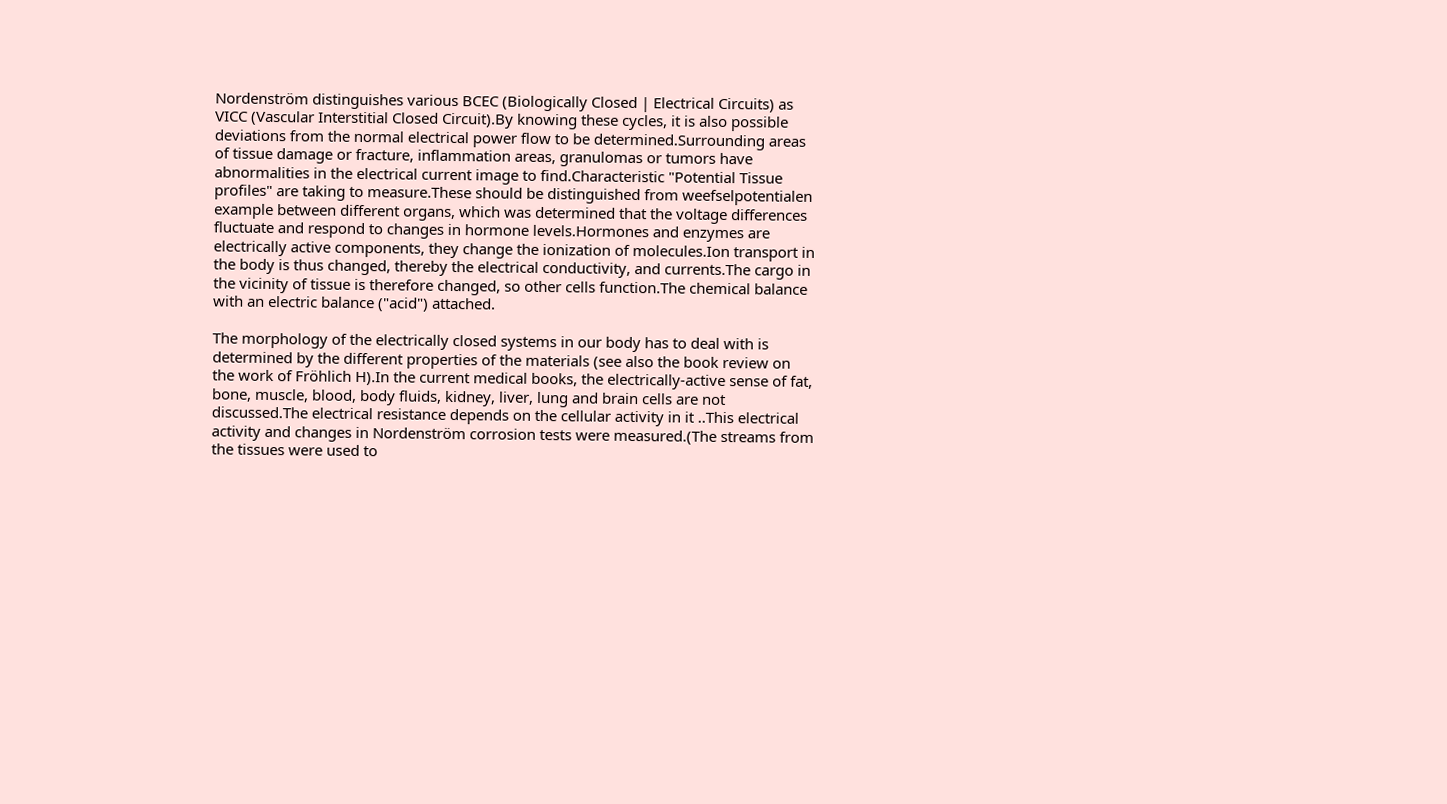Nordenström distinguishes various BCEC (Biologically Closed | Electrical Circuits) as VICC (Vascular Interstitial Closed Circuit).By knowing these cycles, it is also possible deviations from the normal electrical power flow to be determined.Surrounding areas of tissue damage or fracture, inflammation areas, granulomas or tumors have abnormalities in the electrical current image to find.Characteristic "Potential Tissue profiles" are taking to measure.These should be distinguished from weefselpotentialen example between different organs, which was determined that the voltage differences fluctuate and respond to changes in hormone levels.Hormones and enzymes are electrically active components, they change the ionization of molecules.Ion transport in the body is thus changed, thereby the electrical conductivity, and currents.The cargo in the vicinity of tissue is therefore changed, so other cells function.The chemical balance with an electric balance ("acid") attached.

The morphology of the electrically closed systems in our body has to deal with is determined by the different properties of the materials (see also the book review on the work of Fröhlich H).In the current medical books, the electrically-active sense of fat, bone, muscle, blood, body fluids, kidney, liver, lung and brain cells are not discussed.The electrical resistance depends on the cellular activity in it ..This electrical activity and changes in Nordenström corrosion tests were measured.(The streams from the tissues were used to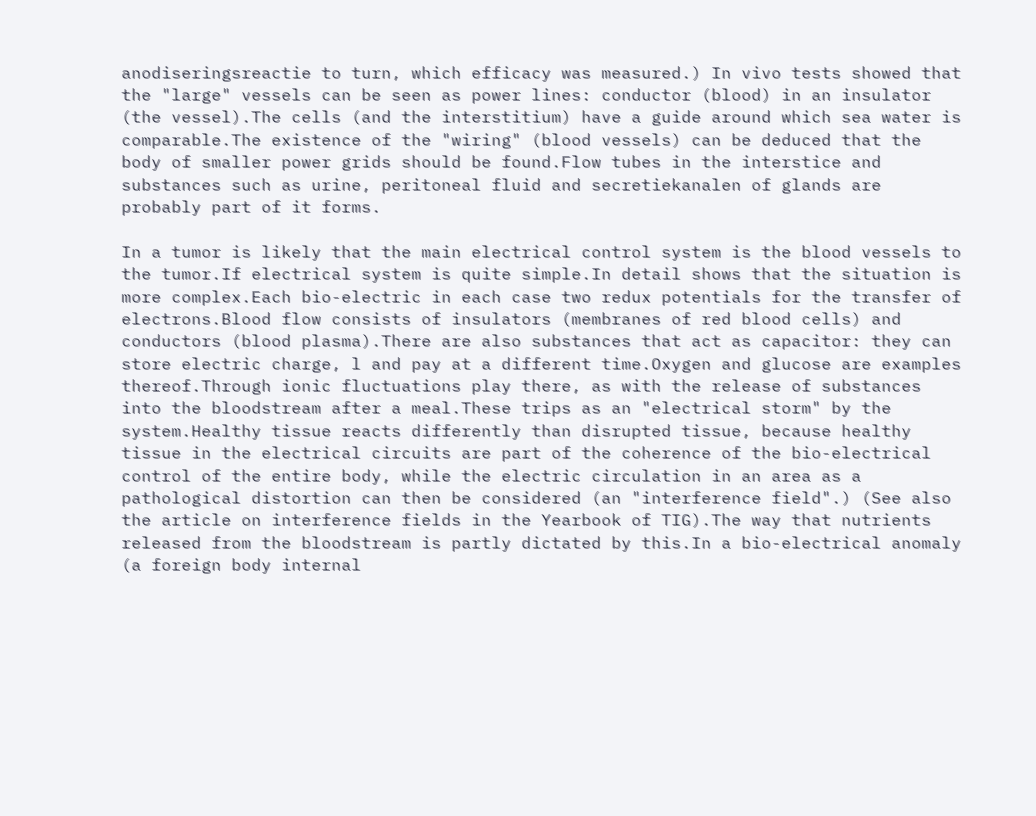anodiseringsreactie to turn, which efficacy was measured.) In vivo tests showed that the "large" vessels can be seen as power lines: conductor (blood) in an insulator (the vessel).The cells (and the interstitium) have a guide around which sea water is comparable.The existence of the "wiring" (blood vessels) can be deduced that the body of smaller power grids should be found.Flow tubes in the interstice and substances such as urine, peritoneal fluid and secretiekanalen of glands are probably part of it forms.

In a tumor is likely that the main electrical control system is the blood vessels to the tumor.If electrical system is quite simple.In detail shows that the situation is more complex.Each bio-electric in each case two redux potentials for the transfer of electrons.Blood flow consists of insulators (membranes of red blood cells) and conductors (blood plasma).There are also substances that act as capacitor: they can store electric charge, l and pay at a different time.Oxygen and glucose are examples thereof.Through ionic fluctuations play there, as with the release of substances into the bloodstream after a meal.These trips as an "electrical storm" by the system.Healthy tissue reacts differently than disrupted tissue, because healthy tissue in the electrical circuits are part of the coherence of the bio-electrical control of the entire body, while the electric circulation in an area as a pathological distortion can then be considered (an "interference field".) (See also the article on interference fields in the Yearbook of TIG).The way that nutrients released from the bloodstream is partly dictated by this.In a bio-electrical anomaly (a foreign body internal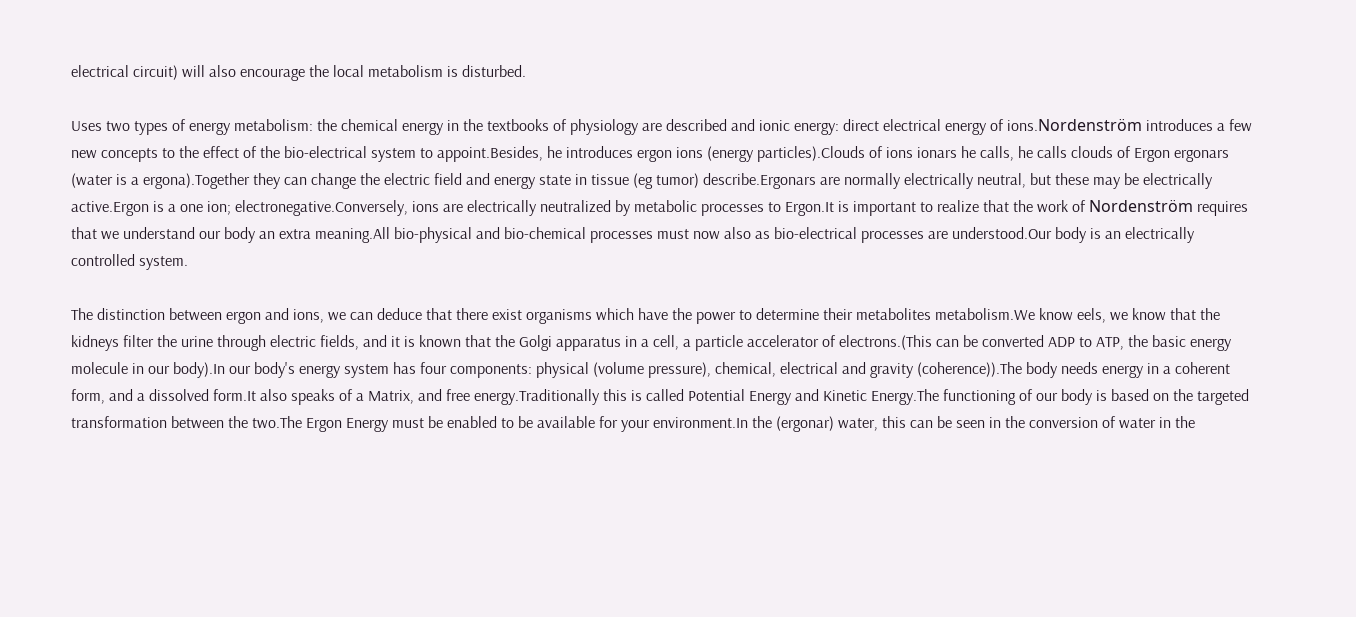electrical circuit) will also encourage the local metabolism is disturbed.

Uses two types of energy metabolism: the chemical energy in the textbooks of physiology are described and ionic energy: direct electrical energy of ions.Nordenström introduces a few new concepts to the effect of the bio-electrical system to appoint.Besides, he introduces ergon ions (energy particles).Clouds of ions ionars he calls, he calls clouds of Ergon ergonars (water is a ergona).Together they can change the electric field and energy state in tissue (eg tumor) describe.Ergonars are normally electrically neutral, but these may be electrically active.Ergon is a one ion; electronegative.Conversely, ions are electrically neutralized by metabolic processes to Ergon.It is important to realize that the work of Nordenström requires that we understand our body an extra meaning.All bio-physical and bio-chemical processes must now also as bio-electrical processes are understood.Our body is an electrically controlled system.

The distinction between ergon and ions, we can deduce that there exist organisms which have the power to determine their metabolites metabolism.We know eels, we know that the kidneys filter the urine through electric fields, and it is known that the Golgi apparatus in a cell, a particle accelerator of electrons.(This can be converted ADP to ATP, the basic energy molecule in our body).In our body's energy system has four components: physical (volume pressure), chemical, electrical and gravity (coherence)).The body needs energy in a coherent form, and a dissolved form.It also speaks of a Matrix, and free energy.Traditionally this is called Potential Energy and Kinetic Energy.The functioning of our body is based on the targeted transformation between the two.The Ergon Energy must be enabled to be available for your environment.In the (ergonar) water, this can be seen in the conversion of water in the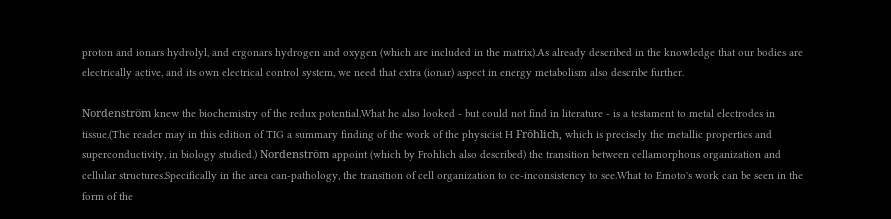proton and ionars hydrolyl, and ergonars hydrogen and oxygen (which are included in the matrix).As already described in the knowledge that our bodies are electrically active, and its own electrical control system, we need that extra (ionar) aspect in energy metabolism also describe further.

Nordenström knew the biochemistry of the redux potential.What he also looked - but could not find in literature - is a testament to metal electrodes in tissue.(The reader may in this edition of TIG a summary finding of the work of the physicist H Fröhlich, which is precisely the metallic properties and superconductivity, in biology studied.) Nordenström appoint (which by Frohlich also described) the transition between cellamorphous organization and cellular structures.Specifically in the area can-pathology, the transition of cell organization to ce-inconsistency to see.What to Emoto's work can be seen in the form of the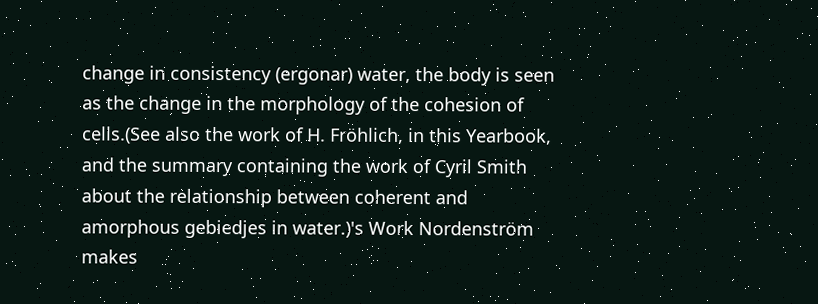change in consistency (ergonar) water, the body is seen as the change in the morphology of the cohesion of cells.(See also the work of H. Fröhlich, in this Yearbook, and the summary containing the work of Cyril Smith about the relationship between coherent and amorphous gebiedjes in water.)'s Work Nordenström makes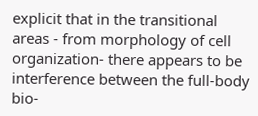explicit that in the transitional areas - from morphology of cell organization- there appears to be interference between the full-body bio-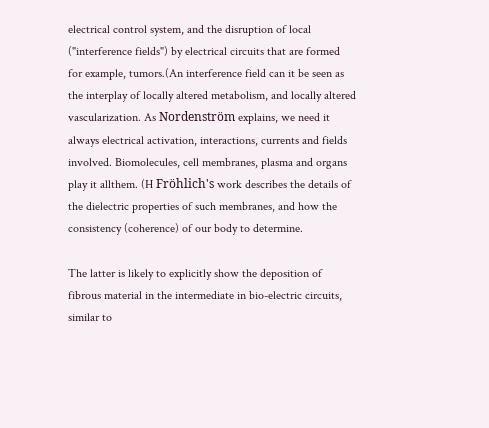electrical control system, and the disruption of local ("interference fields") by electrical circuits that are formed for example, tumors.(An interference field can it be seen as the interplay of locally altered metabolism, and locally altered vascularization. As Nordenström explains, we need it always electrical activation, interactions, currents and fields involved. Biomolecules, cell membranes, plasma and organs play it allthem. (H Fröhlich's work describes the details of the dielectric properties of such membranes, and how the consistency (coherence) of our body to determine.

The latter is likely to explicitly show the deposition of fibrous material in the intermediate in bio-electric circuits, similar to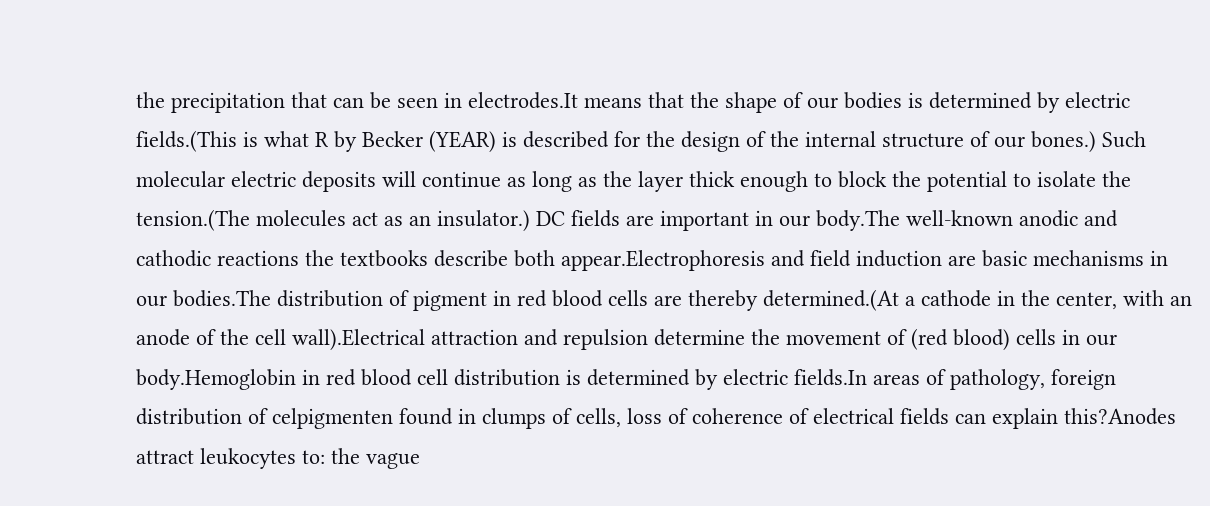the precipitation that can be seen in electrodes.It means that the shape of our bodies is determined by electric fields.(This is what R by Becker (YEAR) is described for the design of the internal structure of our bones.) Such molecular electric deposits will continue as long as the layer thick enough to block the potential to isolate the tension.(The molecules act as an insulator.) DC fields are important in our body.The well-known anodic and cathodic reactions the textbooks describe both appear.Electrophoresis and field induction are basic mechanisms in our bodies.The distribution of pigment in red blood cells are thereby determined.(At a cathode in the center, with an anode of the cell wall).Electrical attraction and repulsion determine the movement of (red blood) cells in our body.Hemoglobin in red blood cell distribution is determined by electric fields.In areas of pathology, foreign distribution of celpigmenten found in clumps of cells, loss of coherence of electrical fields can explain this?Anodes attract leukocytes to: the vague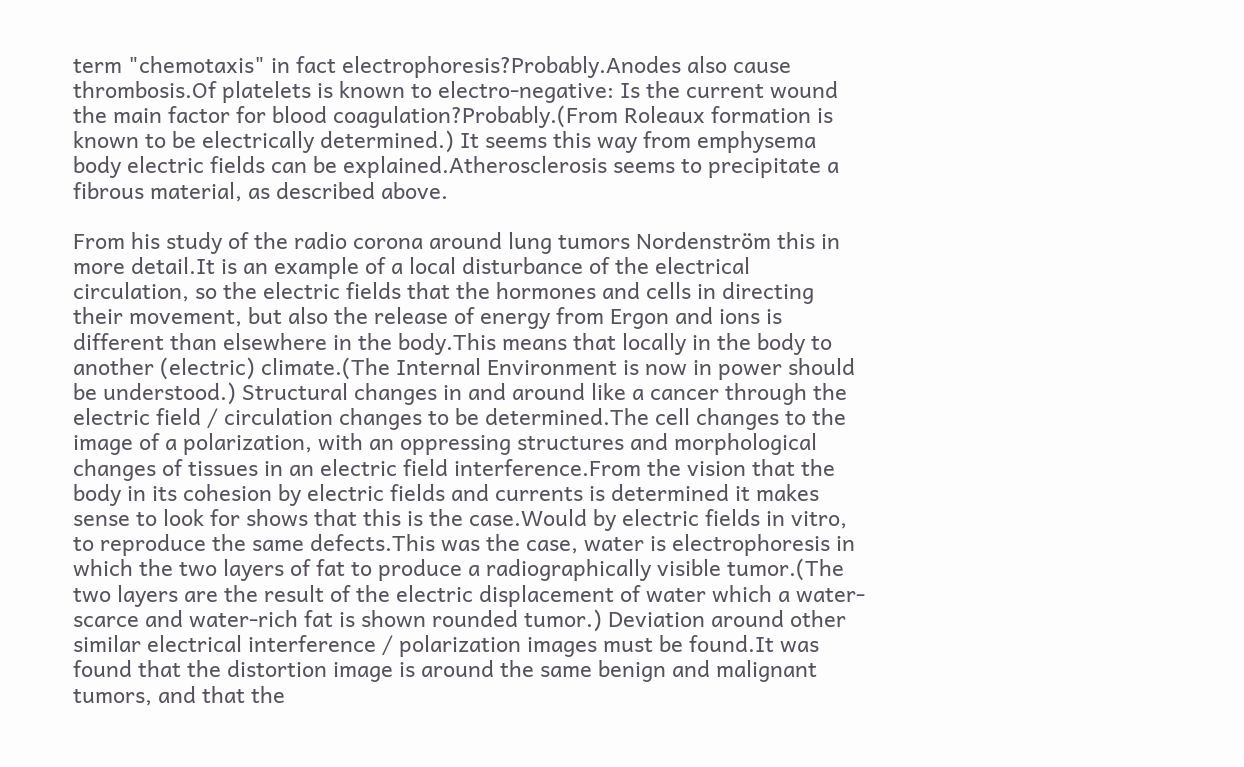term "chemotaxis" in fact electrophoresis?Probably.Anodes also cause thrombosis.Of platelets is known to electro-negative: Is the current wound the main factor for blood coagulation?Probably.(From Roleaux formation is known to be electrically determined.) It seems this way from emphysema body electric fields can be explained.Atherosclerosis seems to precipitate a fibrous material, as described above.

From his study of the radio corona around lung tumors Nordenström this in more detail.It is an example of a local disturbance of the electrical circulation, so the electric fields that the hormones and cells in directing their movement, but also the release of energy from Ergon and ions is different than elsewhere in the body.This means that locally in the body to another (electric) climate.(The Internal Environment is now in power should be understood.) Structural changes in and around like a cancer through the electric field / circulation changes to be determined.The cell changes to the image of a polarization, with an oppressing structures and morphological changes of tissues in an electric field interference.From the vision that the body in its cohesion by electric fields and currents is determined it makes sense to look for shows that this is the case.Would by electric fields in vitro, to reproduce the same defects.This was the case, water is electrophoresis in which the two layers of fat to produce a radiographically visible tumor.(The two layers are the result of the electric displacement of water which a water-scarce and water-rich fat is shown rounded tumor.) Deviation around other similar electrical interference / polarization images must be found.It was found that the distortion image is around the same benign and malignant tumors, and that the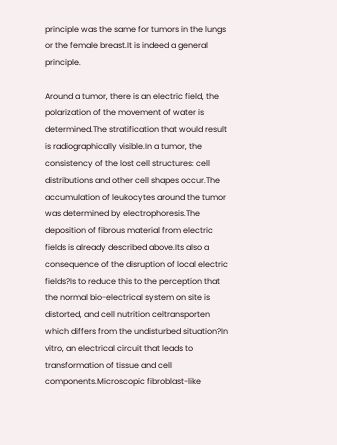principle was the same for tumors in the lungs or the female breast.It is indeed a general principle.

Around a tumor, there is an electric field, the polarization of the movement of water is determined.The stratification that would result is radiographically visible.In a tumor, the consistency of the lost cell structures: cell distributions and other cell shapes occur.The accumulation of leukocytes around the tumor was determined by electrophoresis.The deposition of fibrous material from electric fields is already described above.Its also a consequence of the disruption of local electric fields?Is to reduce this to the perception that the normal bio-electrical system on site is distorted, and cell nutrition celtransporten which differs from the undisturbed situation?In vitro, an electrical circuit that leads to transformation of tissue and cell components.Microscopic fibroblast-like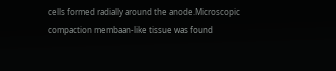cells formed radially around the anode.Microscopic compaction membaan-like tissue was found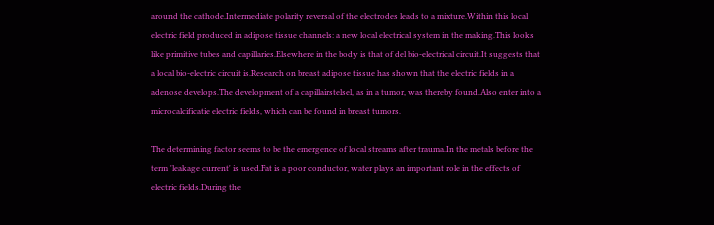around the cathode.Intermediate polarity reversal of the electrodes leads to a mixture.Within this local electric field produced in adipose tissue channels: a new local electrical system in the making.This looks like primitive tubes and capillaries.Elsewhere in the body is that of del bio-electrical circuit.It suggests that a local bio-electric circuit is.Research on breast adipose tissue has shown that the electric fields in a adenose develops.The development of a capillairstelsel, as in a tumor, was thereby found.Also enter into a microcalcificatie electric fields, which can be found in breast tumors.

The determining factor seems to be the emergence of local streams after trauma.In the metals before the term 'leakage current' is used.Fat is a poor conductor, water plays an important role in the effects of electric fields.During the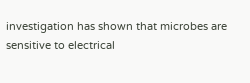investigation has shown that microbes are sensitive to electrical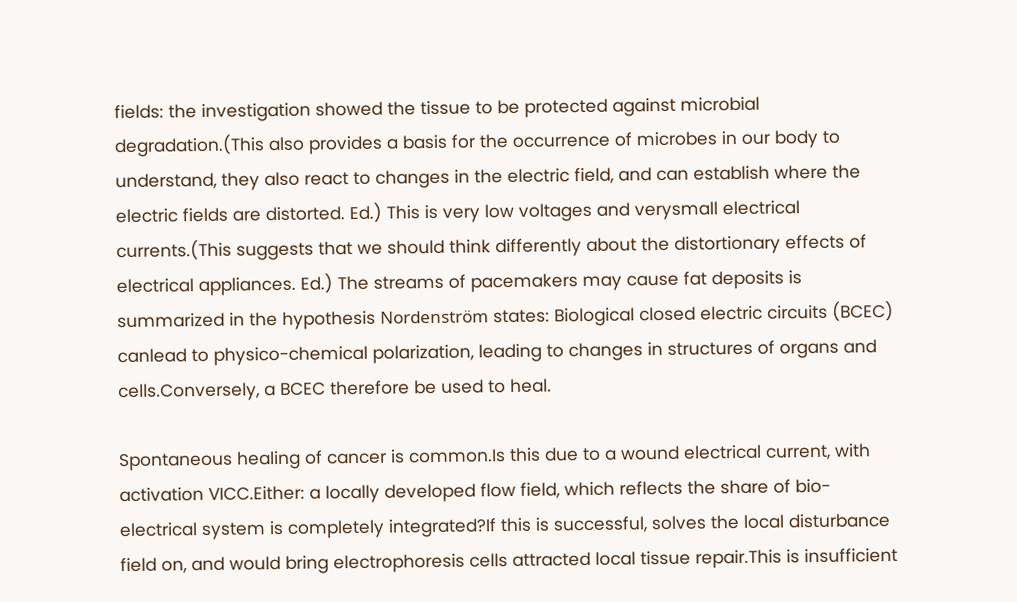fields: the investigation showed the tissue to be protected against microbial degradation.(This also provides a basis for the occurrence of microbes in our body to understand, they also react to changes in the electric field, and can establish where the electric fields are distorted. Ed.) This is very low voltages and verysmall electrical currents.(This suggests that we should think differently about the distortionary effects of electrical appliances. Ed.) The streams of pacemakers may cause fat deposits is summarized in the hypothesis Nordenström states: Biological closed electric circuits (BCEC) canlead to physico-chemical polarization, leading to changes in structures of organs and cells.Conversely, a BCEC therefore be used to heal.

Spontaneous healing of cancer is common.Is this due to a wound electrical current, with activation VICC.Either: a locally developed flow field, which reflects the share of bio-electrical system is completely integrated?If this is successful, solves the local disturbance field on, and would bring electrophoresis cells attracted local tissue repair.This is insufficient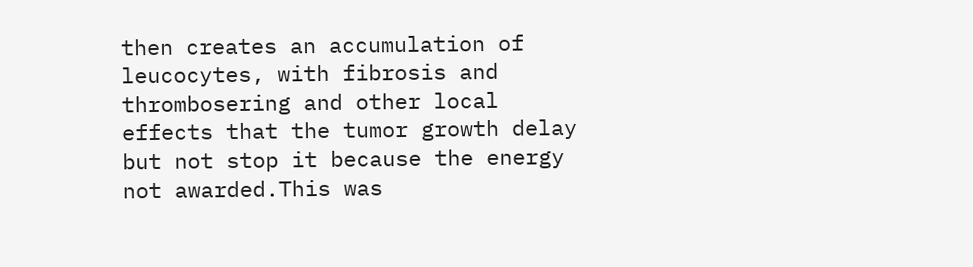then creates an accumulation of leucocytes, with fibrosis and thrombosering and other local effects that the tumor growth delay but not stop it because the energy not awarded.This was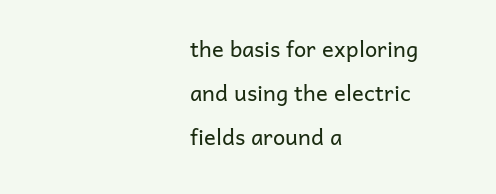the basis for exploring and using the electric fields around a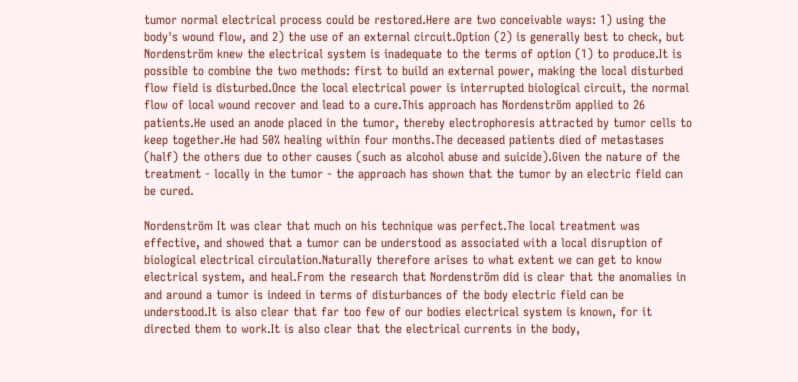tumor normal electrical process could be restored.Here are two conceivable ways: 1) using the body's wound flow, and 2) the use of an external circuit.Option (2) is generally best to check, but Nordenström knew the electrical system is inadequate to the terms of option (1) to produce.It is possible to combine the two methods: first to build an external power, making the local disturbed flow field is disturbed.Once the local electrical power is interrupted biological circuit, the normal flow of local wound recover and lead to a cure.This approach has Nordenström applied to 26 patients.He used an anode placed in the tumor, thereby electrophoresis attracted by tumor cells to keep together.He had 50% healing within four months.The deceased patients died of metastases (half) the others due to other causes (such as alcohol abuse and suicide).Given the nature of the treatment - locally in the tumor - the approach has shown that the tumor by an electric field can be cured.

Nordenström It was clear that much on his technique was perfect.The local treatment was effective, and showed that a tumor can be understood as associated with a local disruption of biological electrical circulation.Naturally therefore arises to what extent we can get to know electrical system, and heal.From the research that Nordenström did is clear that the anomalies in and around a tumor is indeed in terms of disturbances of the body electric field can be understood.It is also clear that far too few of our bodies electrical system is known, for it directed them to work.It is also clear that the electrical currents in the body,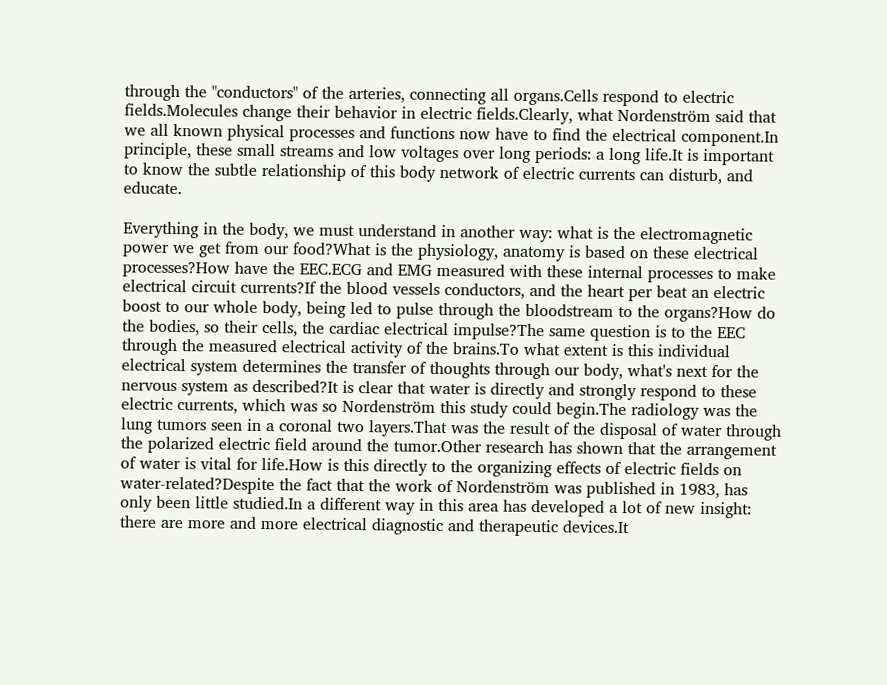through the "conductors" of the arteries, connecting all organs.Cells respond to electric fields.Molecules change their behavior in electric fields.Clearly, what Nordenström said that we all known physical processes and functions now have to find the electrical component.In principle, these small streams and low voltages over long periods: a long life.It is important to know the subtle relationship of this body network of electric currents can disturb, and educate.

Everything in the body, we must understand in another way: what is the electromagnetic power we get from our food?What is the physiology, anatomy is based on these electrical processes?How have the EEC.ECG and EMG measured with these internal processes to make electrical circuit currents?If the blood vessels conductors, and the heart per beat an electric boost to our whole body, being led to pulse through the bloodstream to the organs?How do the bodies, so their cells, the cardiac electrical impulse?The same question is to the EEC through the measured electrical activity of the brains.To what extent is this individual electrical system determines the transfer of thoughts through our body, what's next for the nervous system as described?It is clear that water is directly and strongly respond to these electric currents, which was so Nordenström this study could begin.The radiology was the lung tumors seen in a coronal two layers.That was the result of the disposal of water through the polarized electric field around the tumor.Other research has shown that the arrangement of water is vital for life.How is this directly to the organizing effects of electric fields on water-related?Despite the fact that the work of Nordenström was published in 1983, has only been little studied.In a different way in this area has developed a lot of new insight: there are more and more electrical diagnostic and therapeutic devices.It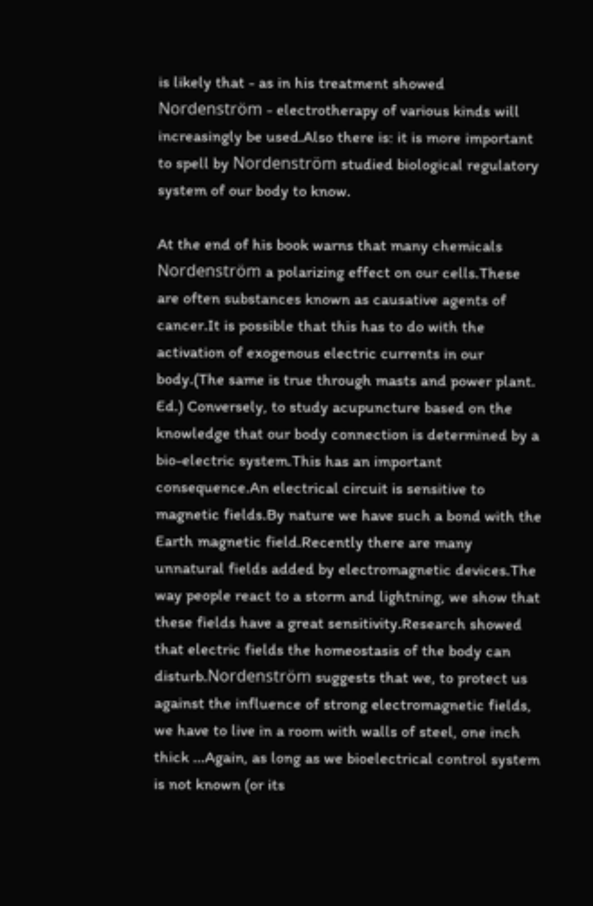is likely that - as in his treatment showed Nordenström - electrotherapy of various kinds will increasingly be used.Also there is: it is more important to spell by Nordenström studied biological regulatory system of our body to know.

At the end of his book warns that many chemicals Nordenström a polarizing effect on our cells.These are often substances known as causative agents of cancer.It is possible that this has to do with the activation of exogenous electric currents in our body.(The same is true through masts and power plant. Ed.) Conversely, to study acupuncture based on the knowledge that our body connection is determined by a bio-electric system.This has an important consequence.An electrical circuit is sensitive to magnetic fields.By nature we have such a bond with the Earth magnetic field.Recently there are many unnatural fields added by electromagnetic devices.The way people react to a storm and lightning, we show that these fields have a great sensitivity.Research showed that electric fields the homeostasis of the body can disturb.Nordenström suggests that we, to protect us against the influence of strong electromagnetic fields, we have to live in a room with walls of steel, one inch thick ...Again, as long as we bioelectrical control system is not known (or its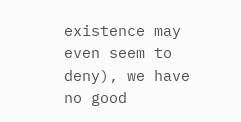existence may even seem to deny), we have no good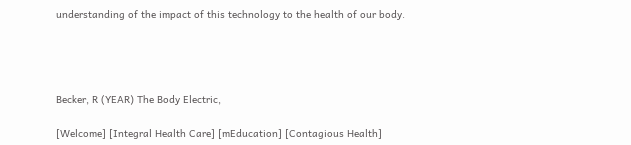understanding of the impact of this technology to the health of our body.




Becker, R (YEAR) The Body Electric,

[Welcome] [Integral Health Care] [mEducation] [Contagious Health]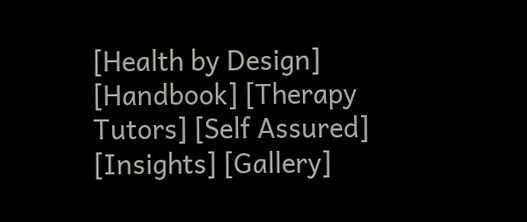[Health by Design] [Handbook] [Therapy Tutors] [Self Assured] [Insights] [Gallery]